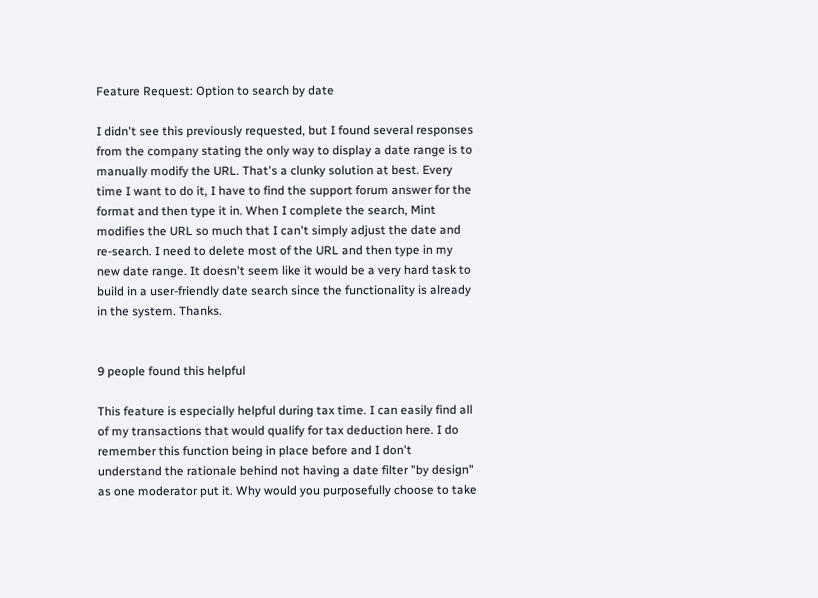Feature Request: Option to search by date

I didn't see this previously requested, but I found several responses from the company stating the only way to display a date range is to manually modify the URL. That's a clunky solution at best. Every time I want to do it, I have to find the support forum answer for the format and then type it in. When I complete the search, Mint modifies the URL so much that I can't simply adjust the date and re-search. I need to delete most of the URL and then type in my new date range. It doesn't seem like it would be a very hard task to build in a user-friendly date search since the functionality is already in the system. Thanks.


9 people found this helpful

This feature is especially helpful during tax time. I can easily find all of my transactions that would qualify for tax deduction here. I do remember this function being in place before and I don't understand the rationale behind not having a date filter "by design" as one moderator put it. Why would you purposefully choose to take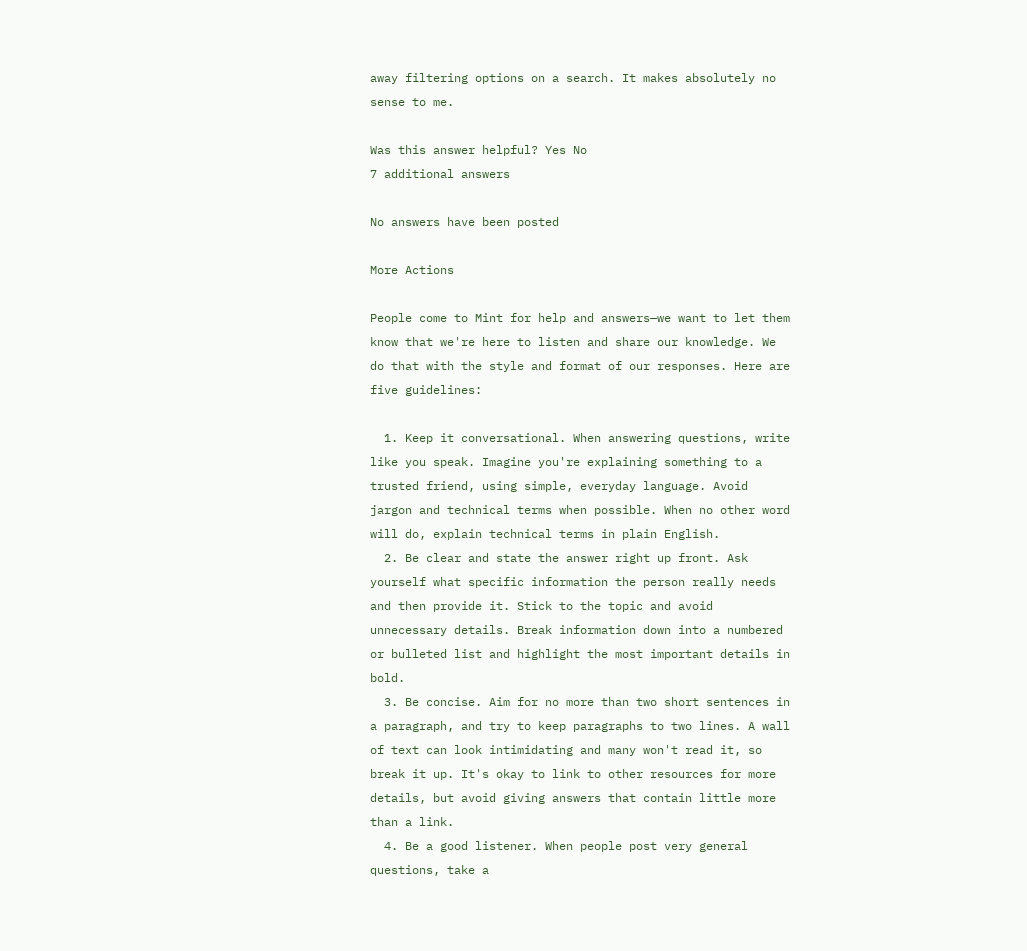away filtering options on a search. It makes absolutely no sense to me.

Was this answer helpful? Yes No
7 additional answers

No answers have been posted

More Actions

People come to Mint for help and answers—we want to let them know that we're here to listen and share our knowledge. We do that with the style and format of our responses. Here are five guidelines:

  1. Keep it conversational. When answering questions, write like you speak. Imagine you're explaining something to a trusted friend, using simple, everyday language. Avoid jargon and technical terms when possible. When no other word will do, explain technical terms in plain English.
  2. Be clear and state the answer right up front. Ask yourself what specific information the person really needs and then provide it. Stick to the topic and avoid unnecessary details. Break information down into a numbered or bulleted list and highlight the most important details in bold.
  3. Be concise. Aim for no more than two short sentences in a paragraph, and try to keep paragraphs to two lines. A wall of text can look intimidating and many won't read it, so break it up. It's okay to link to other resources for more details, but avoid giving answers that contain little more than a link.
  4. Be a good listener. When people post very general questions, take a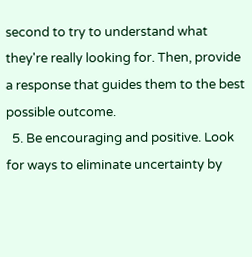second to try to understand what they're really looking for. Then, provide a response that guides them to the best possible outcome.
  5. Be encouraging and positive. Look for ways to eliminate uncertainty by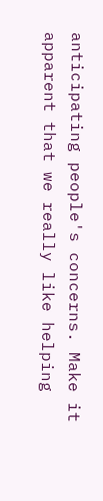anticipating people's concerns. Make it apparent that we really like helping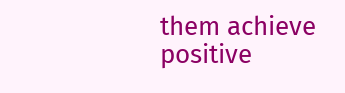them achieve positive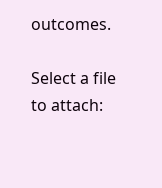outcomes.

Select a file to attach: